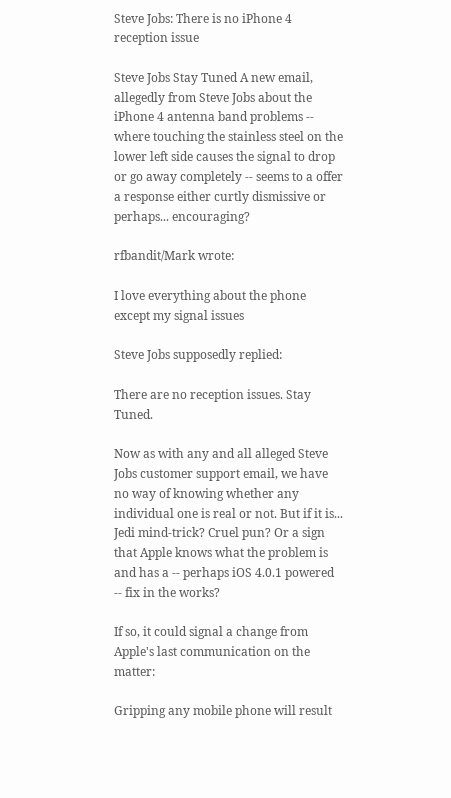Steve Jobs: There is no iPhone 4 reception issue

Steve Jobs Stay Tuned A new email, allegedly from Steve Jobs about the iPhone 4 antenna band problems -- where touching the stainless steel on the lower left side causes the signal to drop or go away completely -- seems to a offer a response either curtly dismissive or perhaps... encouraging?

rfbandit/Mark wrote:

I love everything about the phone except my signal issues

Steve Jobs supposedly replied:

There are no reception issues. Stay Tuned.

Now as with any and all alleged Steve Jobs customer support email, we have no way of knowing whether any individual one is real or not. But if it is... Jedi mind-trick? Cruel pun? Or a sign that Apple knows what the problem is and has a -- perhaps iOS 4.0.1 powered -- fix in the works?

If so, it could signal a change from Apple's last communication on the matter:

Gripping any mobile phone will result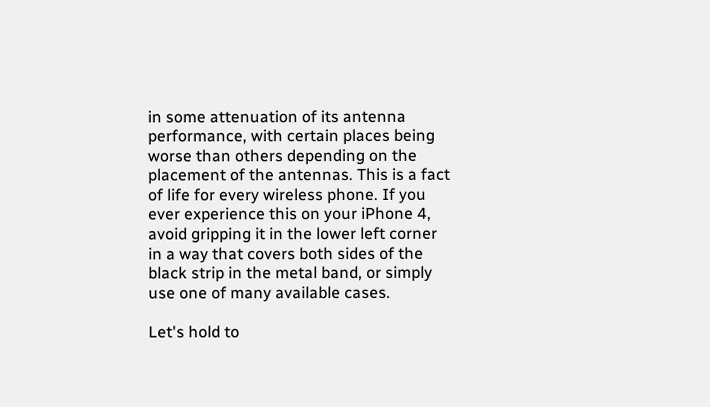in some attenuation of its antenna performance, with certain places being worse than others depending on the placement of the antennas. This is a fact of life for every wireless phone. If you ever experience this on your iPhone 4, avoid gripping it in the lower left corner in a way that covers both sides of the black strip in the metal band, or simply use one of many available cases.

Let's hold to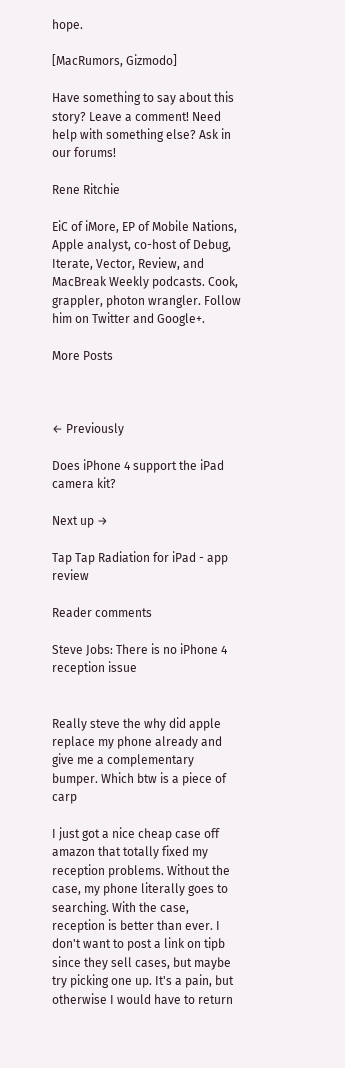hope.

[MacRumors, Gizmodo]

Have something to say about this story? Leave a comment! Need help with something else? Ask in our forums!

Rene Ritchie

EiC of iMore, EP of Mobile Nations, Apple analyst, co-host of Debug, Iterate, Vector, Review, and MacBreak Weekly podcasts. Cook, grappler, photon wrangler. Follow him on Twitter and Google+.

More Posts



← Previously

Does iPhone 4 support the iPad camera kit?

Next up →

Tap Tap Radiation for iPad - app review

Reader comments

Steve Jobs: There is no iPhone 4 reception issue


Really steve the why did apple replace my phone already and give me a complementary bumper. Which btw is a piece of carp

I just got a nice cheap case off amazon that totally fixed my reception problems. Without the case, my phone literally goes to searching. With the case, reception is better than ever. I don't want to post a link on tipb since they sell cases, but maybe try picking one up. It's a pain, but otherwise I would have to return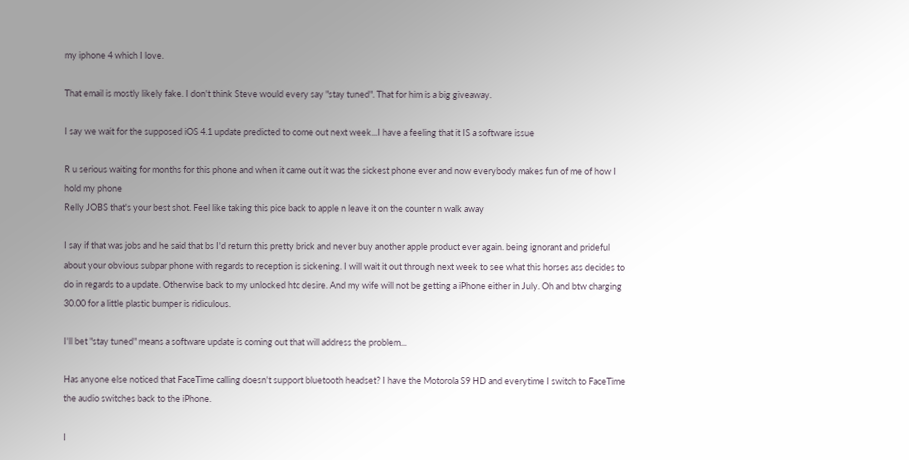my iphone 4 which I love.

That email is mostly likely fake. I don't think Steve would every say "stay tuned". That for him is a big giveaway.

I say we wait for the supposed iOS 4.1 update predicted to come out next week...I have a feeling that it IS a software issue

R u serious waiting for months for this phone and when it came out it was the sickest phone ever and now everybody makes fun of me of how I hold my phone
Relly JOBS that's your best shot. Feel like taking this pice back to apple n leave it on the counter n walk away

I say if that was jobs and he said that bs I'd return this pretty brick and never buy another apple product ever again. being ignorant and prideful about your obvious subpar phone with regards to reception is sickening. I will wait it out through next week to see what this horses ass decides to do in regards to a update. Otherwise back to my unlocked htc desire. And my wife will not be getting a iPhone either in July. Oh and btw charging 30.00 for a little plastic bumper is ridiculous.

I'll bet "stay tuned" means a software update is coming out that will address the problem...

Has anyone else noticed that FaceTime calling doesn't support bluetooth headset? I have the Motorola S9 HD and everytime I switch to FaceTime the audio switches back to the iPhone.

I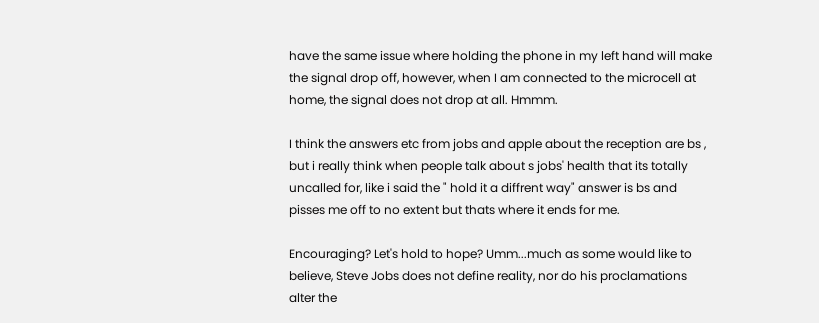have the same issue where holding the phone in my left hand will make the signal drop off, however, when I am connected to the microcell at home, the signal does not drop at all. Hmmm.

I think the answers etc from jobs and apple about the reception are bs , but i really think when people talk about s jobs' health that its totally uncalled for, like i said the " hold it a diffrent way" answer is bs and pisses me off to no extent but thats where it ends for me.

Encouraging? Let's hold to hope? Umm...much as some would like to believe, Steve Jobs does not define reality, nor do his proclamations alter the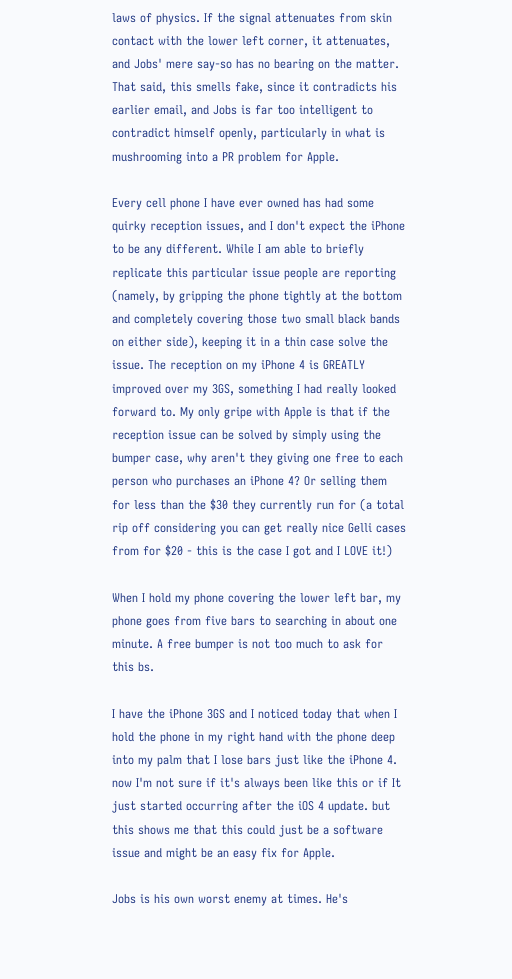laws of physics. If the signal attenuates from skin contact with the lower left corner, it attenuates, and Jobs' mere say-so has no bearing on the matter.
That said, this smells fake, since it contradicts his earlier email, and Jobs is far too intelligent to contradict himself openly, particularly in what is mushrooming into a PR problem for Apple.

Every cell phone I have ever owned has had some quirky reception issues, and I don't expect the iPhone to be any different. While I am able to briefly replicate this particular issue people are reporting (namely, by gripping the phone tightly at the bottom and completely covering those two small black bands on either side), keeping it in a thin case solve the issue. The reception on my iPhone 4 is GREATLY improved over my 3GS, something I had really looked forward to. My only gripe with Apple is that if the reception issue can be solved by simply using the bumper case, why aren't they giving one free to each person who purchases an iPhone 4? Or selling them for less than the $30 they currently run for (a total rip off considering you can get really nice Gelli cases from for $20 - this is the case I got and I LOVE it!)

When I hold my phone covering the lower left bar, my phone goes from five bars to searching in about one minute. A free bumper is not too much to ask for this bs.

I have the iPhone 3GS and I noticed today that when I hold the phone in my right hand with the phone deep into my palm that I lose bars just like the iPhone 4. now I'm not sure if it's always been like this or if It just started occurring after the iOS 4 update. but this shows me that this could just be a software issue and might be an easy fix for Apple.

Jobs is his own worst enemy at times. He's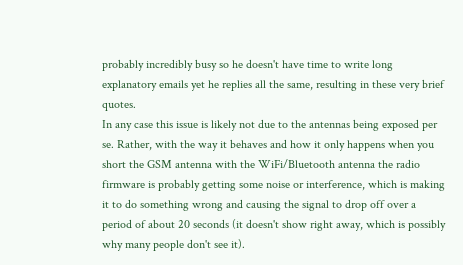probably incredibly busy so he doesn't have time to write long explanatory emails yet he replies all the same, resulting in these very brief quotes.
In any case this issue is likely not due to the antennas being exposed per se. Rather, with the way it behaves and how it only happens when you short the GSM antenna with the WiFi/Bluetooth antenna the radio firmware is probably getting some noise or interference, which is making it to do something wrong and causing the signal to drop off over a period of about 20 seconds (it doesn't show right away, which is possibly why many people don't see it).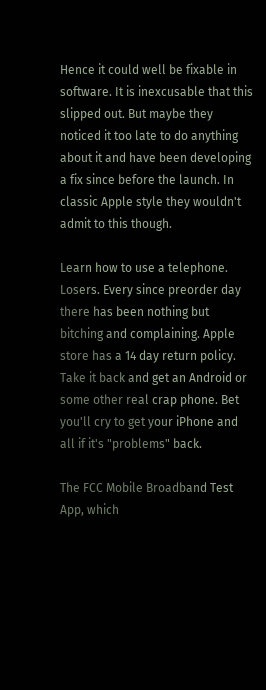Hence it could well be fixable in software. It is inexcusable that this slipped out. But maybe they noticed it too late to do anything about it and have been developing a fix since before the launch. In classic Apple style they wouldn't admit to this though.

Learn how to use a telephone. Losers. Every since preorder day there has been nothing but bitching and complaining. Apple store has a 14 day return policy. Take it back and get an Android or some other real crap phone. Bet you'll cry to get your iPhone and all if it's "problems" back.

The FCC Mobile Broadband Test App, which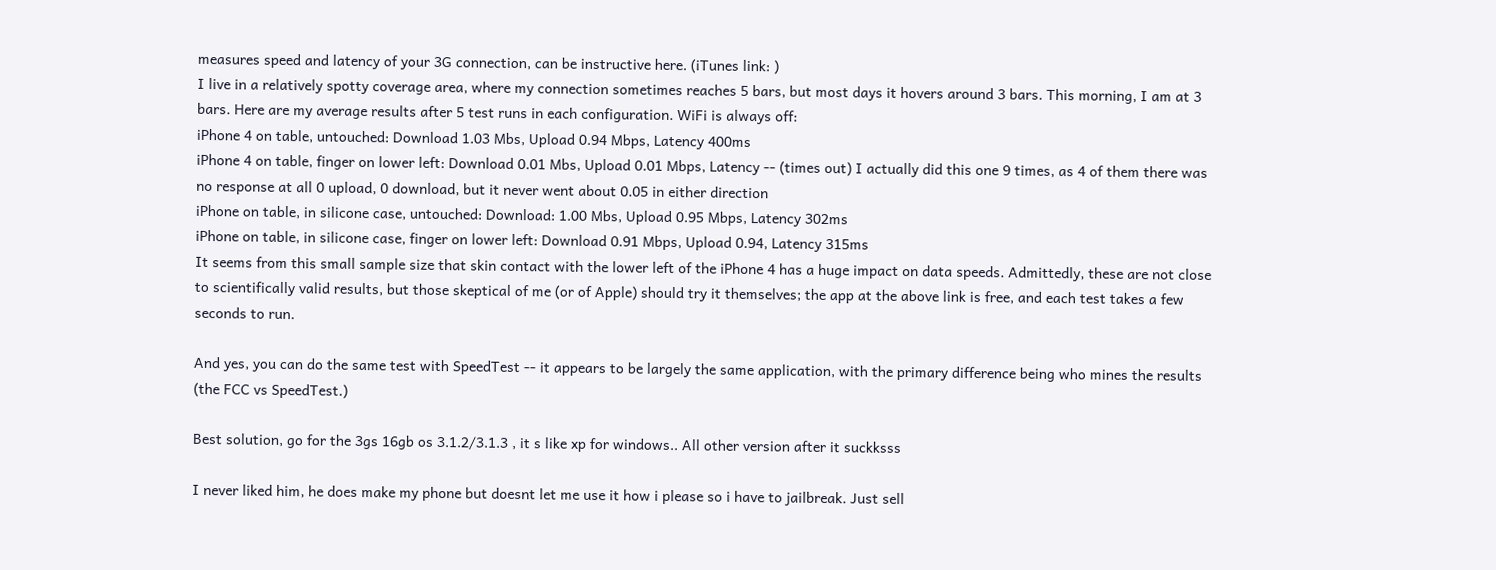measures speed and latency of your 3G connection, can be instructive here. (iTunes link: )
I live in a relatively spotty coverage area, where my connection sometimes reaches 5 bars, but most days it hovers around 3 bars. This morning, I am at 3 bars. Here are my average results after 5 test runs in each configuration. WiFi is always off:
iPhone 4 on table, untouched: Download 1.03 Mbs, Upload 0.94 Mbps, Latency 400ms
iPhone 4 on table, finger on lower left: Download 0.01 Mbs, Upload 0.01 Mbps, Latency -- (times out) I actually did this one 9 times, as 4 of them there was no response at all 0 upload, 0 download, but it never went about 0.05 in either direction
iPhone on table, in silicone case, untouched: Download: 1.00 Mbs, Upload 0.95 Mbps, Latency 302ms
iPhone on table, in silicone case, finger on lower left: Download 0.91 Mbps, Upload 0.94, Latency 315ms
It seems from this small sample size that skin contact with the lower left of the iPhone 4 has a huge impact on data speeds. Admittedly, these are not close to scientifically valid results, but those skeptical of me (or of Apple) should try it themselves; the app at the above link is free, and each test takes a few seconds to run.

And yes, you can do the same test with SpeedTest -- it appears to be largely the same application, with the primary difference being who mines the results (the FCC vs SpeedTest.)

Best solution, go for the 3gs 16gb os 3.1.2/3.1.3 , it s like xp for windows.. All other version after it suckksss

I never liked him, he does make my phone but doesnt let me use it how i please so i have to jailbreak. Just sell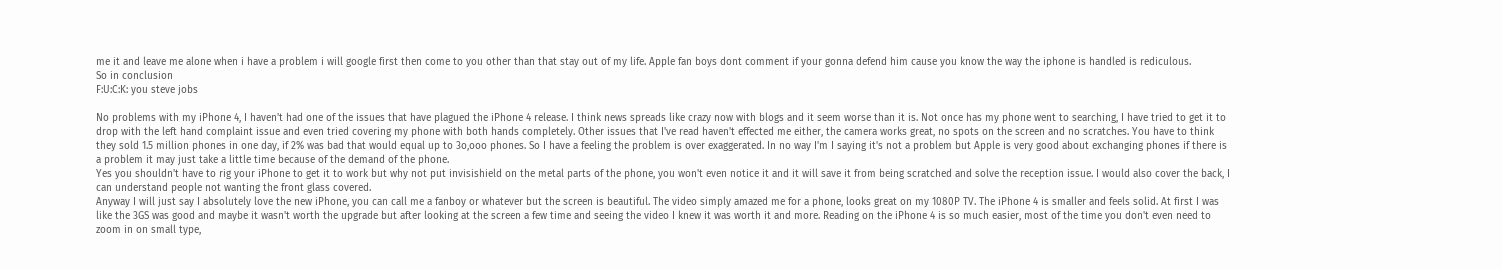me it and leave me alone when i have a problem i will google first then come to you other than that stay out of my life. Apple fan boys dont comment if your gonna defend him cause you know the way the iphone is handled is rediculous.
So in conclusion
F:U:C:K: you steve jobs

No problems with my iPhone 4, I haven't had one of the issues that have plagued the iPhone 4 release. I think news spreads like crazy now with blogs and it seem worse than it is. Not once has my phone went to searching, I have tried to get it to drop with the left hand complaint issue and even tried covering my phone with both hands completely. Other issues that I've read haven't effected me either, the camera works great, no spots on the screen and no scratches. You have to think they sold 1.5 million phones in one day, if 2% was bad that would equal up to 3o,ooo phones. So I have a feeling the problem is over exaggerated. In no way I'm I saying it's not a problem but Apple is very good about exchanging phones if there is a problem it may just take a little time because of the demand of the phone.
Yes you shouldn't have to rig your iPhone to get it to work but why not put invisishield on the metal parts of the phone, you won't even notice it and it will save it from being scratched and solve the reception issue. I would also cover the back, I can understand people not wanting the front glass covered.
Anyway I will just say I absolutely love the new iPhone, you can call me a fanboy or whatever but the screen is beautiful. The video simply amazed me for a phone, looks great on my 1080P TV. The iPhone 4 is smaller and feels solid. At first I was like the 3GS was good and maybe it wasn't worth the upgrade but after looking at the screen a few time and seeing the video I knew it was worth it and more. Reading on the iPhone 4 is so much easier, most of the time you don't even need to zoom in on small type,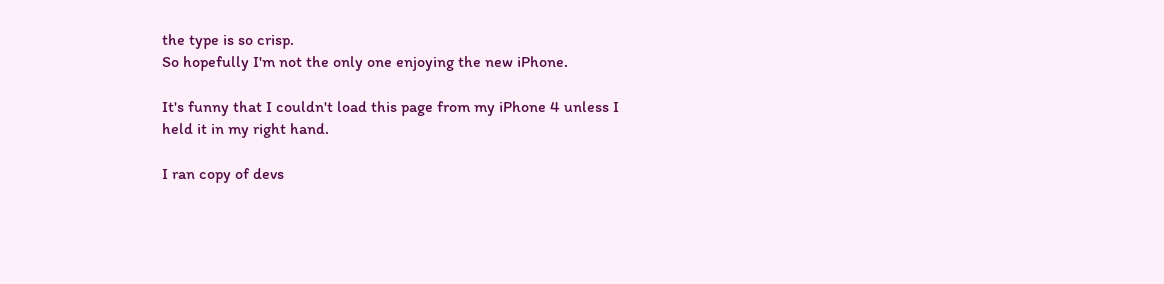the type is so crisp.
So hopefully I'm not the only one enjoying the new iPhone.

It's funny that I couldn't load this page from my iPhone 4 unless I held it in my right hand.

I ran copy of devs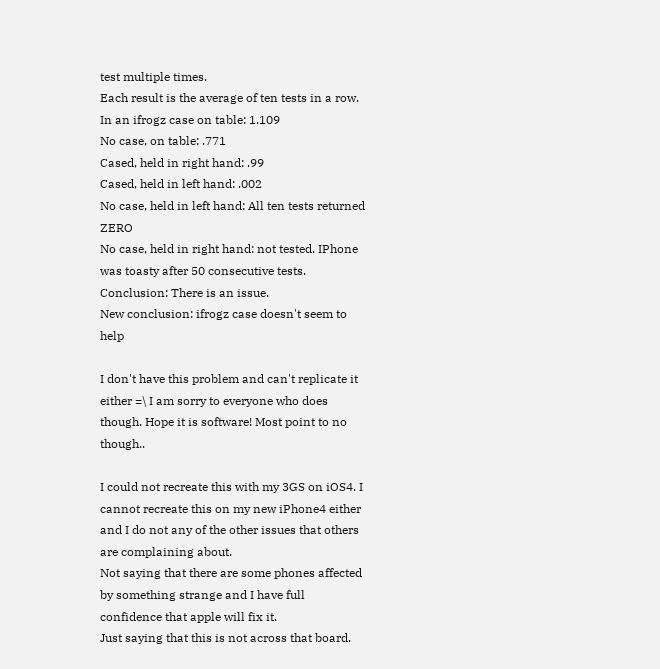test multiple times.
Each result is the average of ten tests in a row.
In an ifrogz case on table: 1.109
No case, on table: .771
Cased, held in right hand: .99
Cased, held in left hand: .002
No case, held in left hand: All ten tests returned ZERO
No case, held in right hand: not tested. IPhone was toasty after 50 consecutive tests.
Conclusion: There is an issue.
New conclusion: ifrogz case doesn't seem to help

I don't have this problem and can't replicate it either =\ I am sorry to everyone who does though. Hope it is software! Most point to no though..

I could not recreate this with my 3GS on iOS4. I cannot recreate this on my new iPhone4 either and I do not any of the other issues that others are complaining about.
Not saying that there are some phones affected by something strange and I have full confidence that apple will fix it.
Just saying that this is not across that board.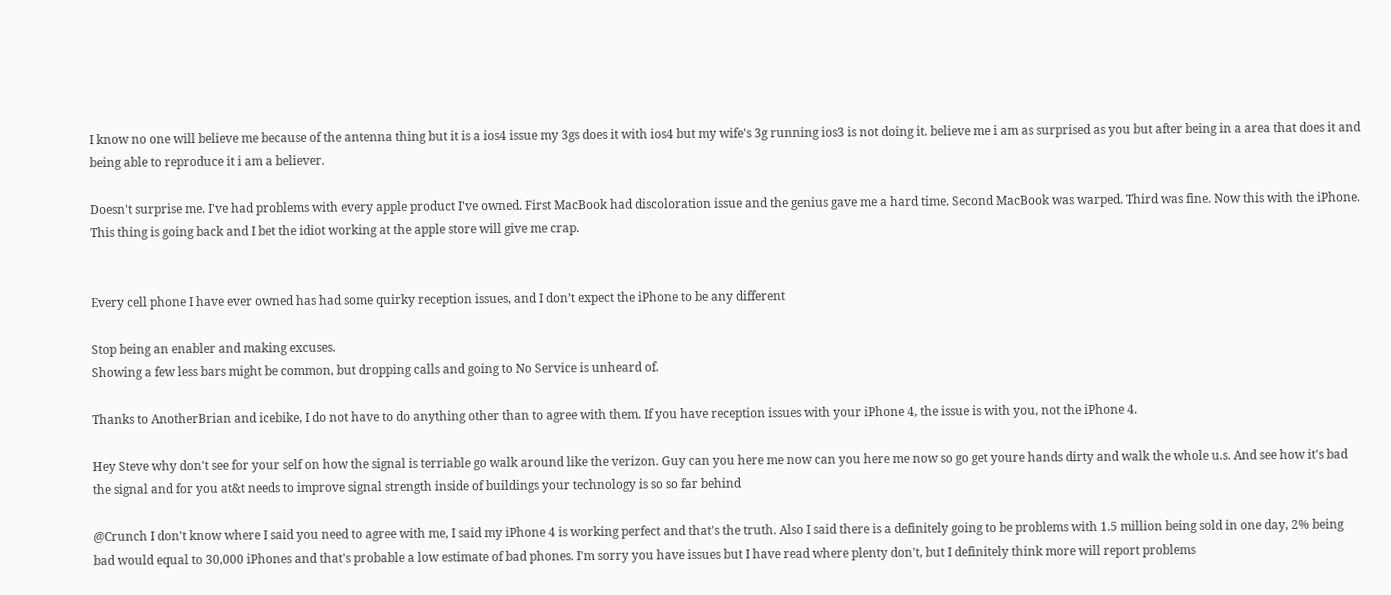I know no one will believe me because of the antenna thing but it is a ios4 issue my 3gs does it with ios4 but my wife's 3g running ios3 is not doing it. believe me i am as surprised as you but after being in a area that does it and being able to reproduce it i am a believer.

Doesn't surprise me. I've had problems with every apple product I've owned. First MacBook had discoloration issue and the genius gave me a hard time. Second MacBook was warped. Third was fine. Now this with the iPhone. This thing is going back and I bet the idiot working at the apple store will give me crap.


Every cell phone I have ever owned has had some quirky reception issues, and I don’t expect the iPhone to be any different

Stop being an enabler and making excuses.
Showing a few less bars might be common, but dropping calls and going to No Service is unheard of.

Thanks to AnotherBrian and icebike, I do not have to do anything other than to agree with them. If you have reception issues with your iPhone 4, the issue is with you, not the iPhone 4.

Hey Steve why don't see for your self on how the signal is terriable go walk around like the verizon. Guy can you here me now can you here me now so go get youre hands dirty and walk the whole u.s. And see how it's bad the signal and for you at&t needs to improve signal strength inside of buildings your technology is so so far behind

@Crunch I don't know where I said you need to agree with me, I said my iPhone 4 is working perfect and that's the truth. Also I said there is a definitely going to be problems with 1.5 million being sold in one day, 2% being bad would equal to 30,000 iPhones and that's probable a low estimate of bad phones. I'm sorry you have issues but I have read where plenty don't, but I definitely think more will report problems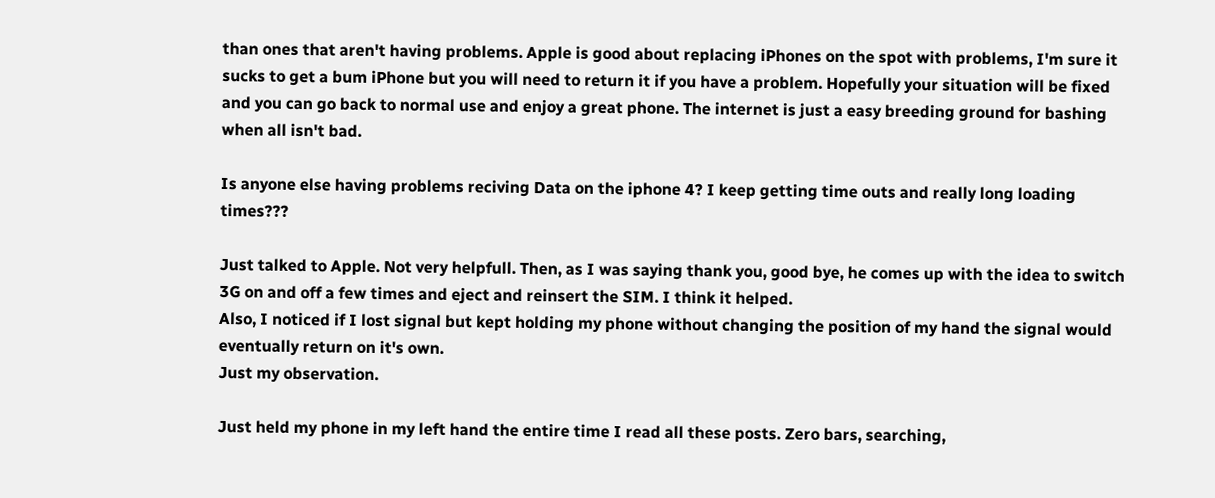than ones that aren't having problems. Apple is good about replacing iPhones on the spot with problems, I'm sure it sucks to get a bum iPhone but you will need to return it if you have a problem. Hopefully your situation will be fixed and you can go back to normal use and enjoy a great phone. The internet is just a easy breeding ground for bashing when all isn't bad.

Is anyone else having problems reciving Data on the iphone 4? I keep getting time outs and really long loading times???

Just talked to Apple. Not very helpfull. Then, as I was saying thank you, good bye, he comes up with the idea to switch 3G on and off a few times and eject and reinsert the SIM. I think it helped.
Also, I noticed if I lost signal but kept holding my phone without changing the position of my hand the signal would eventually return on it's own.
Just my observation.

Just held my phone in my left hand the entire time I read all these posts. Zero bars, searching,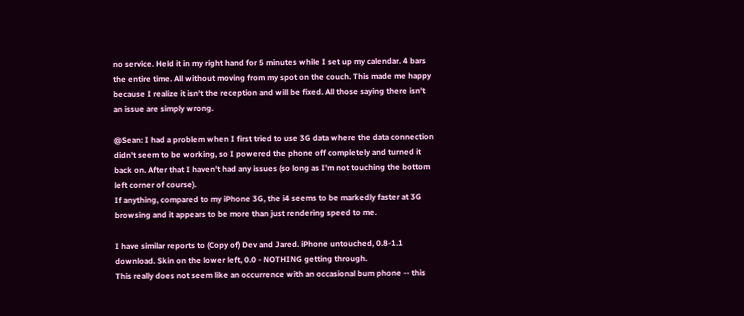no service. Held it in my right hand for 5 minutes while I set up my calendar. 4 bars the entire time. All without moving from my spot on the couch. This made me happy because I realize it isn't the reception and will be fixed. All those saying there isn't an issue are simply wrong.

@Sean: I had a problem when I first tried to use 3G data where the data connection didn't seem to be working, so I powered the phone off completely and turned it back on. After that I haven't had any issues (so long as I'm not touching the bottom left corner of course).
If anything, compared to my iPhone 3G, the i4 seems to be markedly faster at 3G browsing and it appears to be more than just rendering speed to me.

I have similar reports to (Copy of) Dev and Jared. iPhone untouched, 0.8-1.1 download. Skin on the lower left, 0.0 - NOTHING getting through.
This really does not seem like an occurrence with an occasional bum phone -- this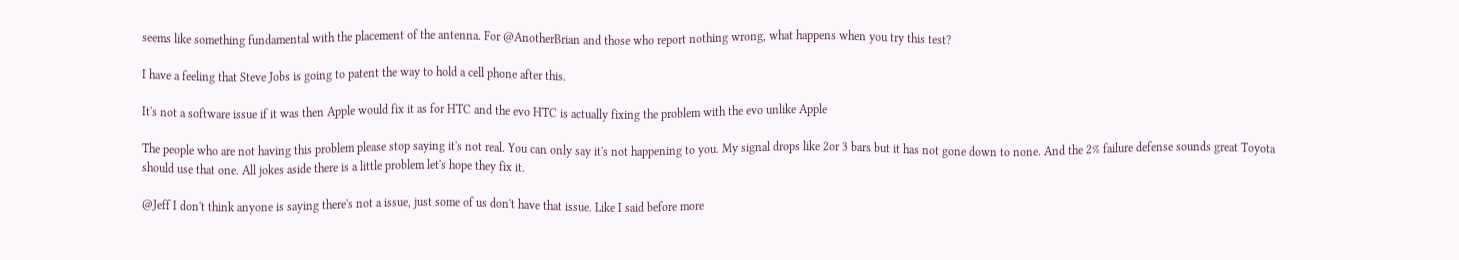seems like something fundamental with the placement of the antenna. For @AnotherBrian and those who report nothing wrong, what happens when you try this test?

I have a feeling that Steve Jobs is going to patent the way to hold a cell phone after this.

It's not a software issue if it was then Apple would fix it as for HTC and the evo HTC is actually fixing the problem with the evo unlike Apple

The people who are not having this problem please stop saying it's not real. You can only say it's not happening to you. My signal drops like 2or 3 bars but it has not gone down to none. And the 2% failure defense sounds great Toyota should use that one. All jokes aside there is a little problem let's hope they fix it.

@Jeff I don't think anyone is saying there's not a issue, just some of us don't have that issue. Like I said before more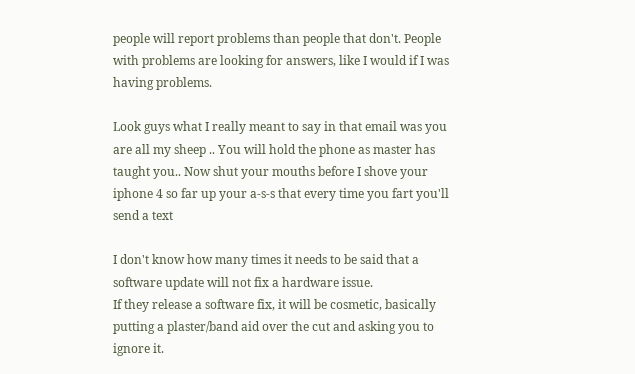people will report problems than people that don't. People with problems are looking for answers, like I would if I was having problems.

Look guys what I really meant to say in that email was you are all my sheep .. You will hold the phone as master has taught you.. Now shut your mouths before I shove your iphone 4 so far up your a-s-s that every time you fart you'll send a text

I don't know how many times it needs to be said that a software update will not fix a hardware issue.
If they release a software fix, it will be cosmetic, basically putting a plaster/band aid over the cut and asking you to ignore it.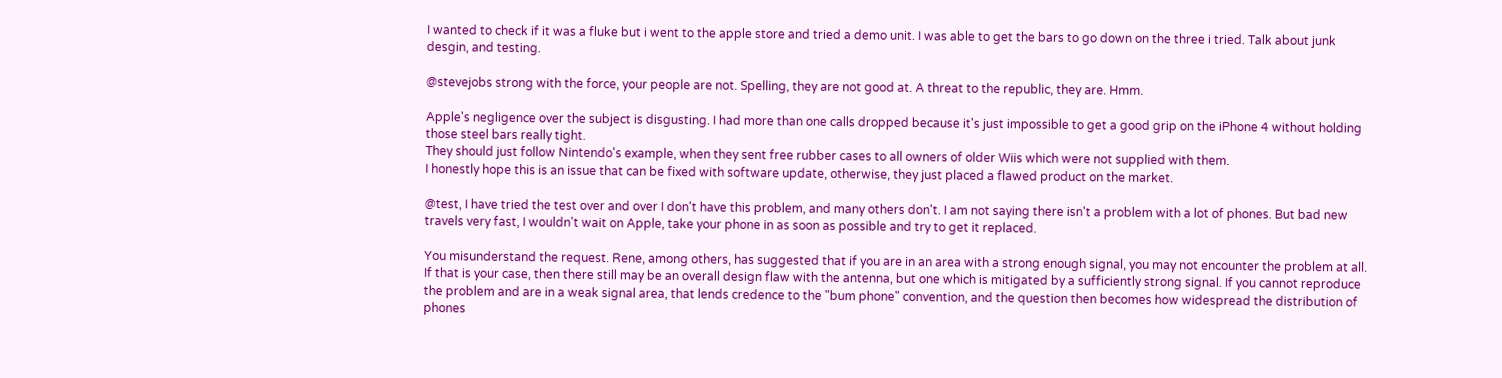I wanted to check if it was a fluke but i went to the apple store and tried a demo unit. I was able to get the bars to go down on the three i tried. Talk about junk desgin, and testing.

@stevejobs strong with the force, your people are not. Spelling, they are not good at. A threat to the republic, they are. Hmm.

Apple's negligence over the subject is disgusting. I had more than one calls dropped because it's just impossible to get a good grip on the iPhone 4 without holding those steel bars really tight.
They should just follow Nintendo's example, when they sent free rubber cases to all owners of older Wiis which were not supplied with them.
I honestly hope this is an issue that can be fixed with software update, otherwise, they just placed a flawed product on the market.

@test, I have tried the test over and over I don't have this problem, and many others don't. I am not saying there isn't a problem with a lot of phones. But bad new travels very fast, I wouldn't wait on Apple, take your phone in as soon as possible and try to get it replaced.

You misunderstand the request. Rene, among others, has suggested that if you are in an area with a strong enough signal, you may not encounter the problem at all. If that is your case, then there still may be an overall design flaw with the antenna, but one which is mitigated by a sufficiently strong signal. If you cannot reproduce the problem and are in a weak signal area, that lends credence to the "bum phone" convention, and the question then becomes how widespread the distribution of phones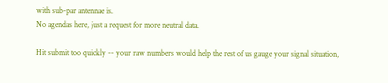with sub-par antennae is.
No agendas here, just a request for more neutral data.

Hit submit too quickly -- your raw numbers would help the rest of us gauge your signal situation,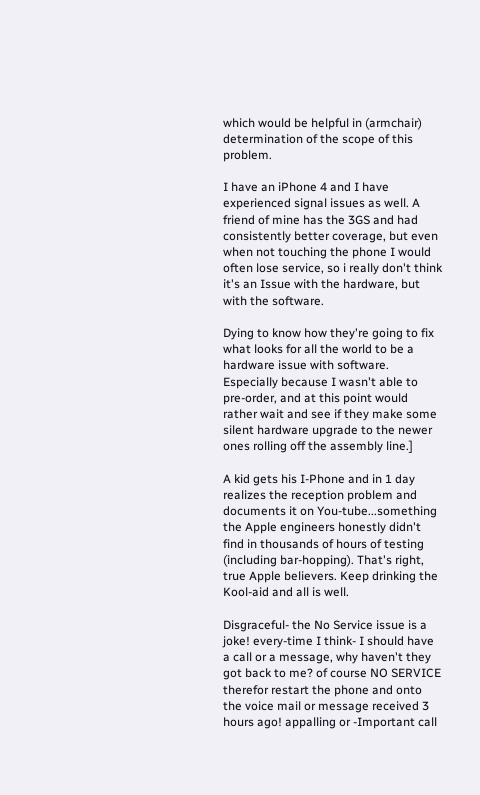which would be helpful in (armchair) determination of the scope of this problem.

I have an iPhone 4 and I have experienced signal issues as well. A friend of mine has the 3GS and had consistently better coverage, but even when not touching the phone I would often lose service, so i really don't think it's an Issue with the hardware, but with the software.

Dying to know how they're going to fix what looks for all the world to be a hardware issue with software. Especially because I wasn't able to pre-order, and at this point would rather wait and see if they make some silent hardware upgrade to the newer ones rolling off the assembly line.]

A kid gets his I-Phone and in 1 day realizes the reception problem and documents it on You-tube...something the Apple engineers honestly didn't find in thousands of hours of testing (including bar-hopping). That's right, true Apple believers. Keep drinking the Kool-aid and all is well.

Disgraceful- the No Service issue is a joke! every-time I think- I should have a call or a message, why haven't they got back to me? of course NO SERVICE therefor restart the phone and onto the voice mail or message received 3 hours ago! appalling or -Important call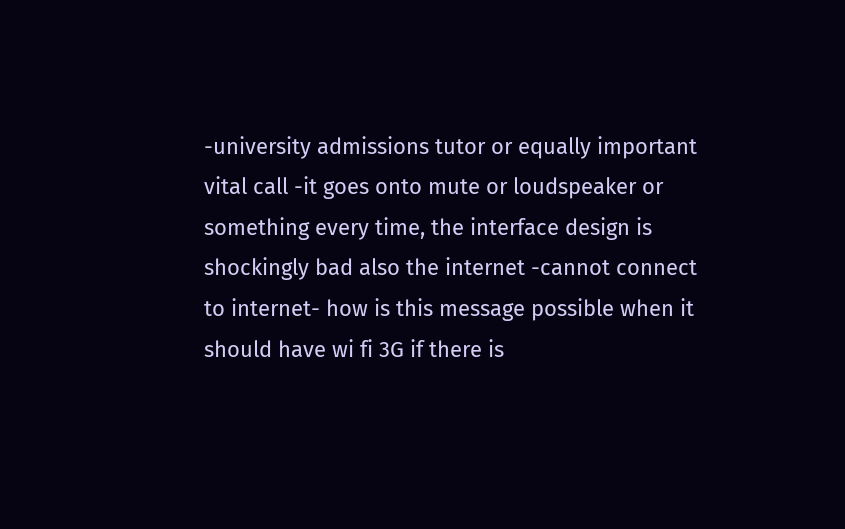-university admissions tutor or equally important vital call -it goes onto mute or loudspeaker or something every time, the interface design is shockingly bad also the internet -cannot connect to internet- how is this message possible when it should have wi fi 3G if there is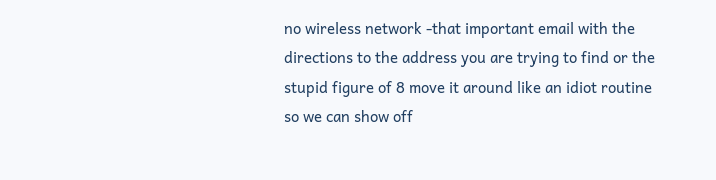no wireless network -that important email with the directions to the address you are trying to find or the stupid figure of 8 move it around like an idiot routine so we can show off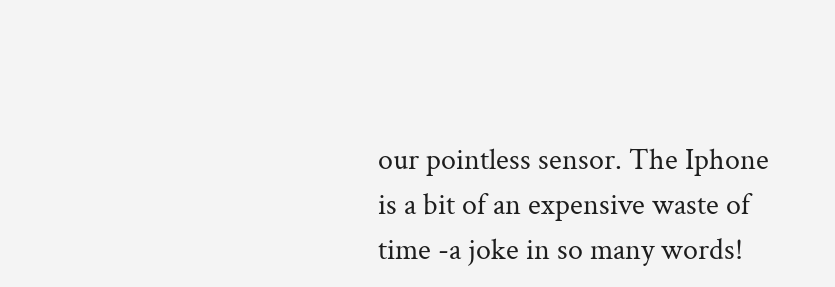our pointless sensor. The Iphone is a bit of an expensive waste of time -a joke in so many words!